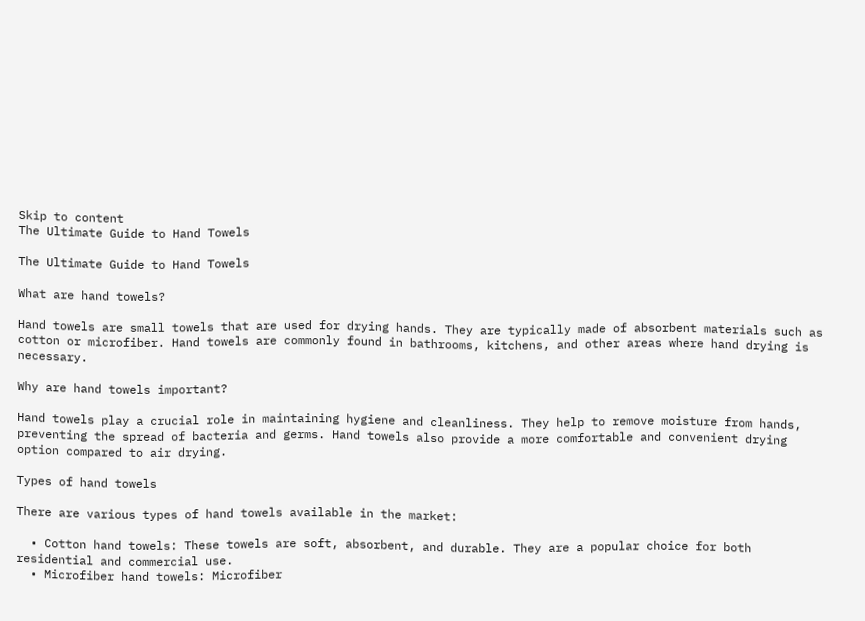Skip to content
The Ultimate Guide to Hand Towels

The Ultimate Guide to Hand Towels

What are hand towels?

Hand towels are small towels that are used for drying hands. They are typically made of absorbent materials such as cotton or microfiber. Hand towels are commonly found in bathrooms, kitchens, and other areas where hand drying is necessary.

Why are hand towels important?

Hand towels play a crucial role in maintaining hygiene and cleanliness. They help to remove moisture from hands, preventing the spread of bacteria and germs. Hand towels also provide a more comfortable and convenient drying option compared to air drying.

Types of hand towels

There are various types of hand towels available in the market:

  • Cotton hand towels: These towels are soft, absorbent, and durable. They are a popular choice for both residential and commercial use.
  • Microfiber hand towels: Microfiber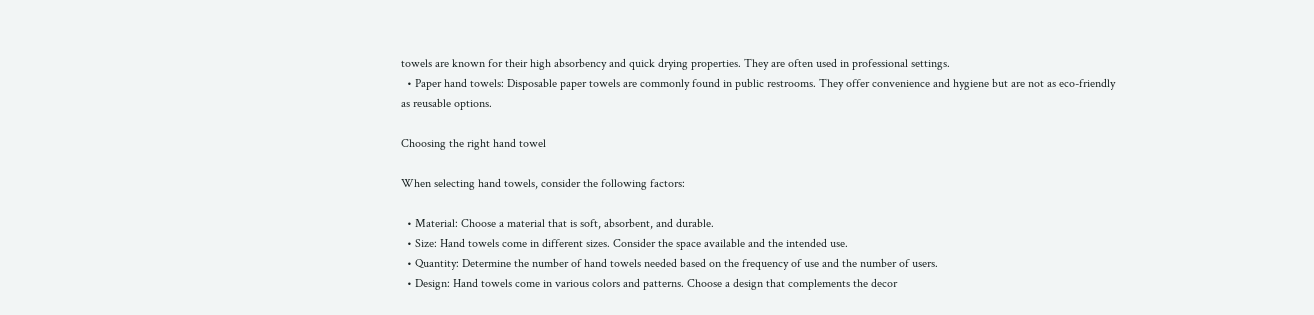towels are known for their high absorbency and quick drying properties. They are often used in professional settings.
  • Paper hand towels: Disposable paper towels are commonly found in public restrooms. They offer convenience and hygiene but are not as eco-friendly as reusable options.

Choosing the right hand towel

When selecting hand towels, consider the following factors:

  • Material: Choose a material that is soft, absorbent, and durable.
  • Size: Hand towels come in different sizes. Consider the space available and the intended use.
  • Quantity: Determine the number of hand towels needed based on the frequency of use and the number of users.
  • Design: Hand towels come in various colors and patterns. Choose a design that complements the decor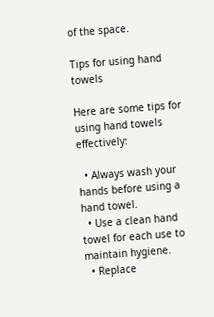of the space.

Tips for using hand towels

Here are some tips for using hand towels effectively:

  • Always wash your hands before using a hand towel.
  • Use a clean hand towel for each use to maintain hygiene.
  • Replace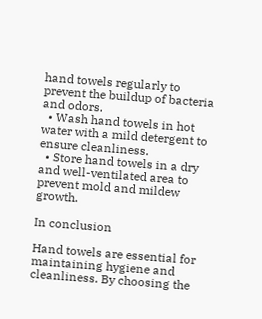hand towels regularly to prevent the buildup of bacteria and odors.
  • Wash hand towels in hot water with a mild detergent to ensure cleanliness.
  • Store hand towels in a dry and well-ventilated area to prevent mold and mildew growth.

In conclusion

Hand towels are essential for maintaining hygiene and cleanliness. By choosing the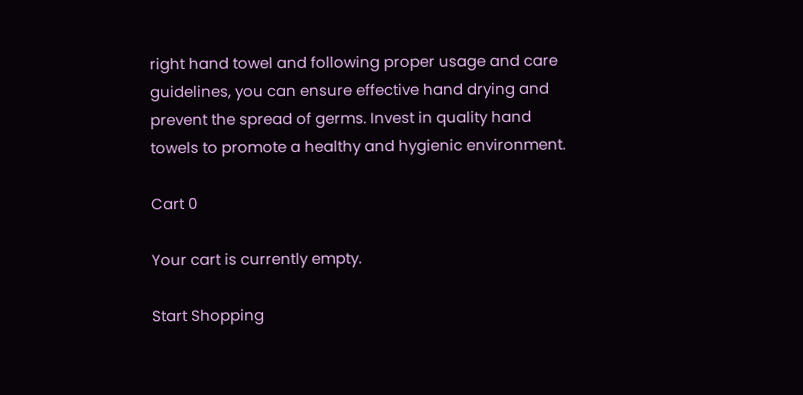right hand towel and following proper usage and care guidelines, you can ensure effective hand drying and prevent the spread of germs. Invest in quality hand towels to promote a healthy and hygienic environment.

Cart 0

Your cart is currently empty.

Start Shopping